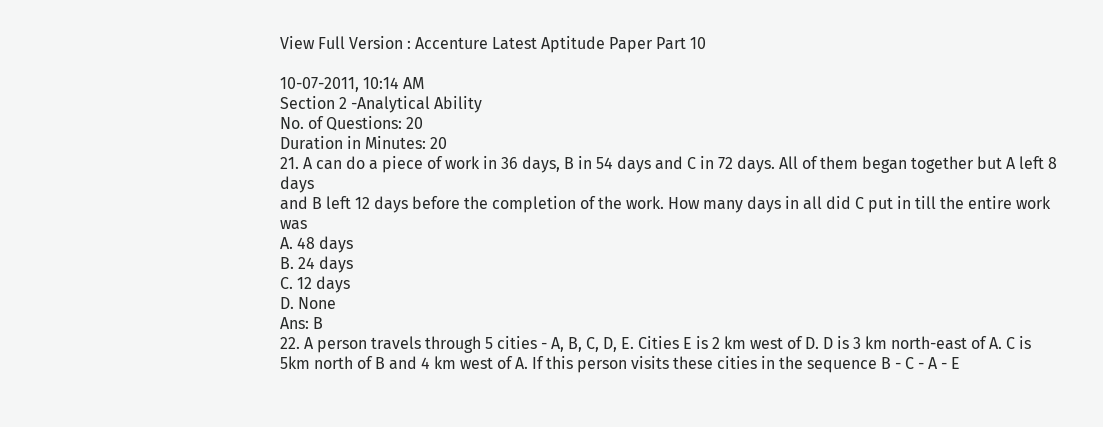View Full Version : Accenture Latest Aptitude Paper Part 10

10-07-2011, 10:14 AM
Section 2 -Analytical Ability
No. of Questions: 20
Duration in Minutes: 20
21. A can do a piece of work in 36 days, B in 54 days and C in 72 days. All of them began together but A left 8 days
and B left 12 days before the completion of the work. How many days in all did C put in till the entire work was
A. 48 days
B. 24 days
C. 12 days
D. None
Ans: B
22. A person travels through 5 cities - A, B, C, D, E. Cities E is 2 km west of D. D is 3 km north-east of A. C is
5km north of B and 4 km west of A. If this person visits these cities in the sequence B - C - A - E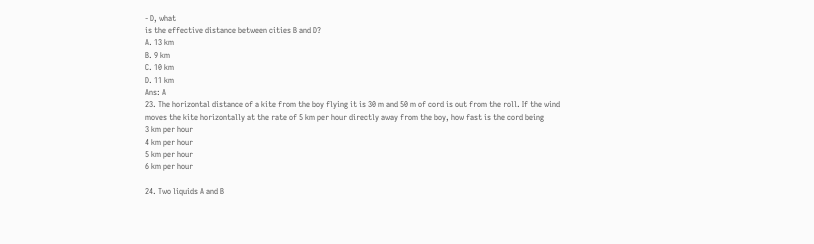- D, what
is the effective distance between cities B and D?
A. 13 km
B. 9 km
C. 10 km
D. 11 km
Ans: A
23. The horizontal distance of a kite from the boy flying it is 30 m and 50 m of cord is out from the roll. If the wind
moves the kite horizontally at the rate of 5 km per hour directly away from the boy, how fast is the cord being
3 km per hour
4 km per hour
5 km per hour
6 km per hour

24. Two liquids A and B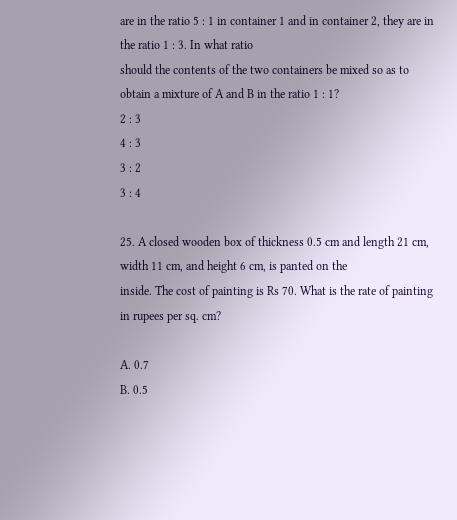are in the ratio 5 : 1 in container 1 and in container 2, they are in the ratio 1 : 3. In what ratio
should the contents of the two containers be mixed so as to obtain a mixture of A and B in the ratio 1 : 1?
2 : 3
4 : 3
3 : 2
3 : 4

25. A closed wooden box of thickness 0.5 cm and length 21 cm, width 11 cm, and height 6 cm, is panted on the
inside. The cost of painting is Rs 70. What is the rate of painting in rupees per sq. cm?

A. 0.7
B. 0.5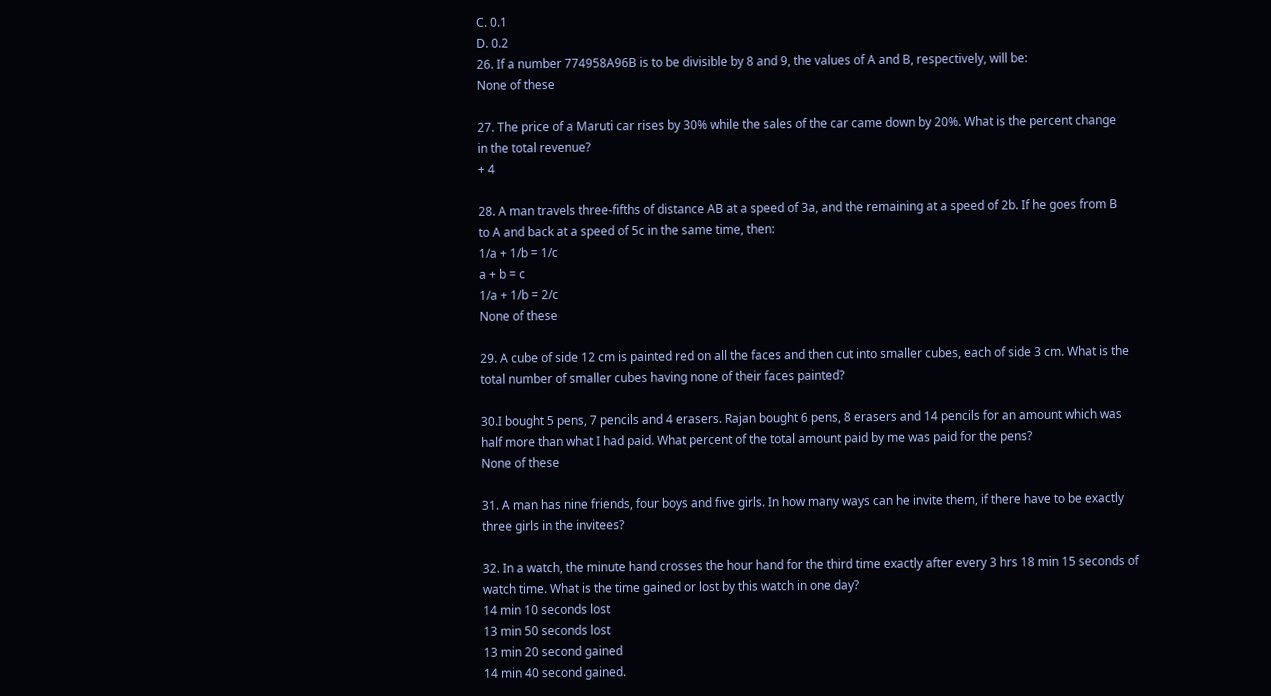C. 0.1
D. 0.2
26. If a number 774958A96B is to be divisible by 8 and 9, the values of A and B, respectively, will be:
None of these

27. The price of a Maruti car rises by 30% while the sales of the car came down by 20%. What is the percent change
in the total revenue?
+ 4

28. A man travels three-fifths of distance AB at a speed of 3a, and the remaining at a speed of 2b. If he goes from B
to A and back at a speed of 5c in the same time, then:
1/a + 1/b = 1/c
a + b = c
1/a + 1/b = 2/c
None of these

29. A cube of side 12 cm is painted red on all the faces and then cut into smaller cubes, each of side 3 cm. What is the
total number of smaller cubes having none of their faces painted?

30.I bought 5 pens, 7 pencils and 4 erasers. Rajan bought 6 pens, 8 erasers and 14 pencils for an amount which was
half more than what I had paid. What percent of the total amount paid by me was paid for the pens?
None of these

31. A man has nine friends, four boys and five girls. In how many ways can he invite them, if there have to be exactly
three girls in the invitees?

32. In a watch, the minute hand crosses the hour hand for the third time exactly after every 3 hrs 18 min 15 seconds of
watch time. What is the time gained or lost by this watch in one day?
14 min 10 seconds lost
13 min 50 seconds lost
13 min 20 second gained
14 min 40 second gained.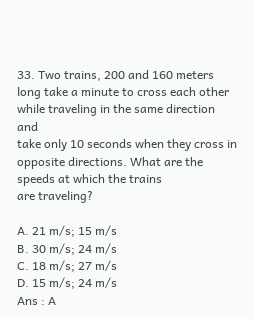33. Two trains, 200 and 160 meters long take a minute to cross each other while traveling in the same direction and
take only 10 seconds when they cross in opposite directions. What are the speeds at which the trains
are traveling?

A. 21 m/s; 15 m/s
B. 30 m/s; 24 m/s
C. 18 m/s; 27 m/s
D. 15 m/s; 24 m/s
Ans : A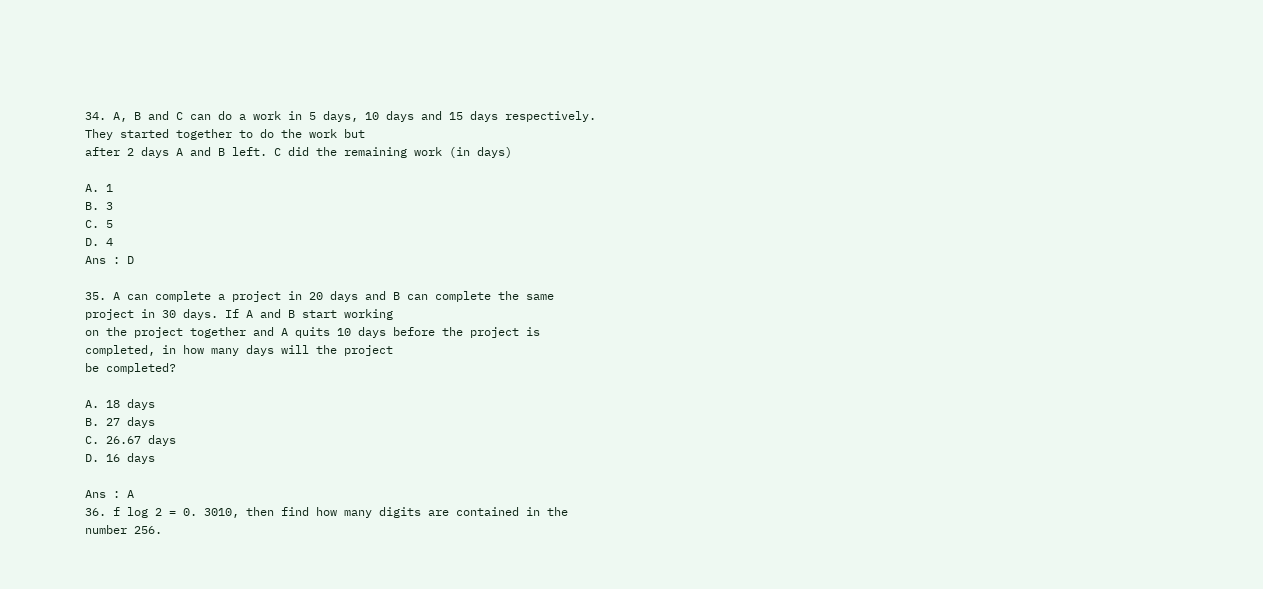34. A, B and C can do a work in 5 days, 10 days and 15 days respectively. They started together to do the work but
after 2 days A and B left. C did the remaining work (in days)

A. 1
B. 3
C. 5
D. 4
Ans : D

35. A can complete a project in 20 days and B can complete the same project in 30 days. If A and B start working
on the project together and A quits 10 days before the project is completed, in how many days will the project
be completed?

A. 18 days
B. 27 days
C. 26.67 days
D. 16 days

Ans : A
36. f log 2 = 0. 3010, then find how many digits are contained in the number 256.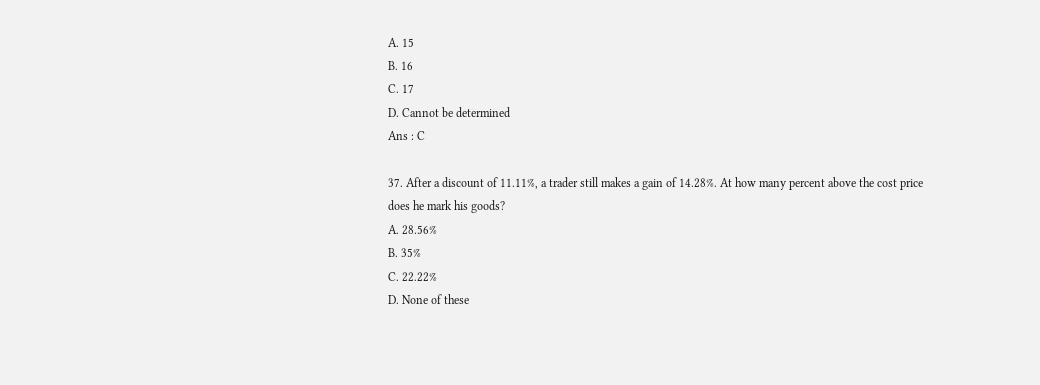A. 15
B. 16
C. 17
D. Cannot be determined
Ans : C

37. After a discount of 11.11%, a trader still makes a gain of 14.28%. At how many percent above the cost price
does he mark his goods?
A. 28.56%
B. 35%
C. 22.22%
D. None of these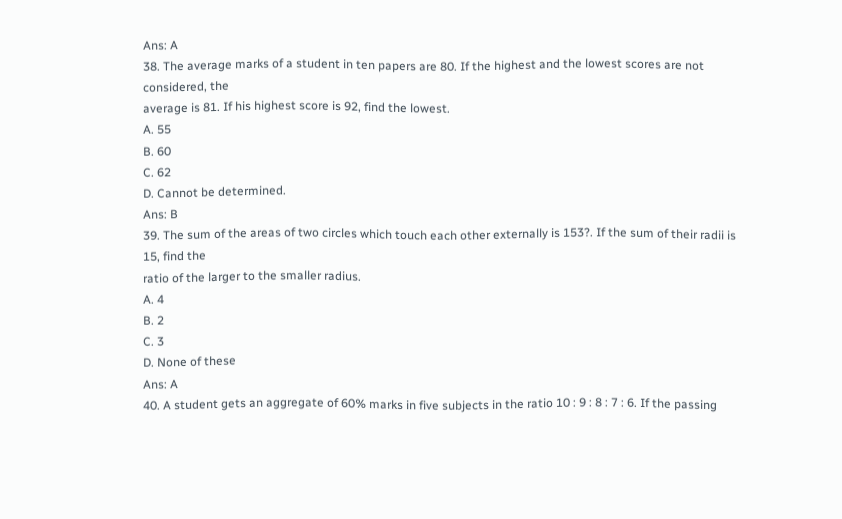Ans: A
38. The average marks of a student in ten papers are 80. If the highest and the lowest scores are not considered, the
average is 81. If his highest score is 92, find the lowest.
A. 55
B. 60
C. 62
D. Cannot be determined.
Ans: B
39. The sum of the areas of two circles which touch each other externally is 153?. If the sum of their radii is 15, find the
ratio of the larger to the smaller radius.
A. 4
B. 2
C. 3
D. None of these
Ans: A
40. A student gets an aggregate of 60% marks in five subjects in the ratio 10 : 9 : 8 : 7 : 6. If the passing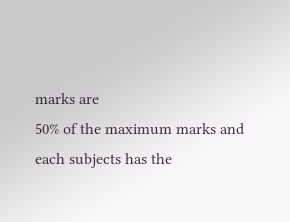marks are
50% of the maximum marks and each subjects has the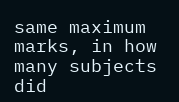same maximum marks, in how many subjects did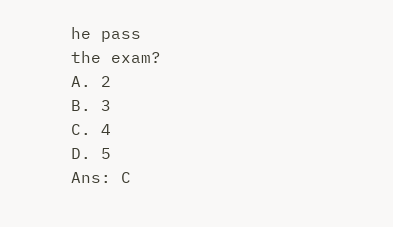he pass
the exam?
A. 2
B. 3
C. 4
D. 5
Ans: C